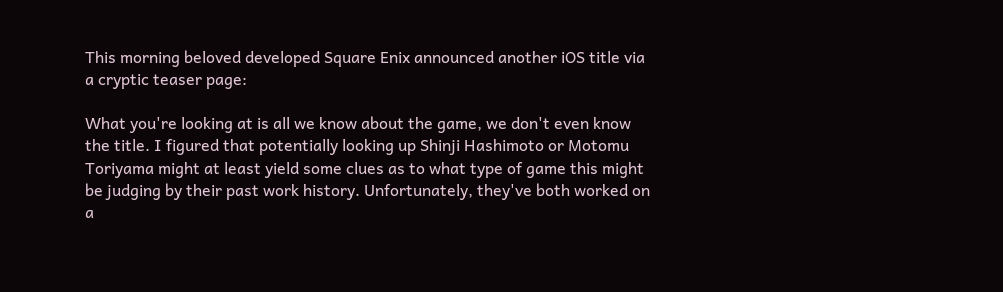This morning beloved developed Square Enix announced another iOS title via a cryptic teaser page:

What you're looking at is all we know about the game, we don't even know the title. I figured that potentially looking up Shinji Hashimoto or Motomu Toriyama might at least yield some clues as to what type of game this might be judging by their past work history. Unfortunately, they've both worked on a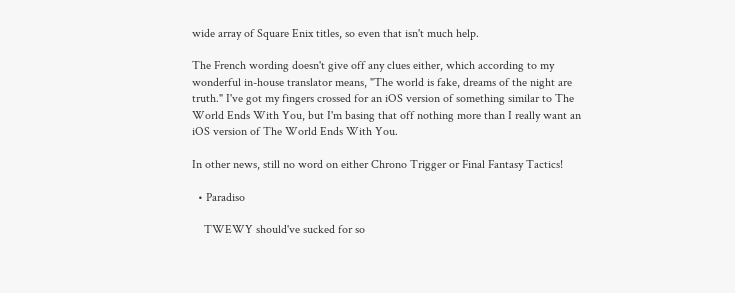wide array of Square Enix titles, so even that isn't much help.

The French wording doesn't give off any clues either, which according to my wonderful in-house translator means, "The world is fake, dreams of the night are truth." I've got my fingers crossed for an iOS version of something similar to The World Ends With You, but I'm basing that off nothing more than I really want an iOS version of The World Ends With You.

In other news, still no word on either Chrono Trigger or Final Fantasy Tactics!

  • Paradiso

    TWEWY should've sucked for so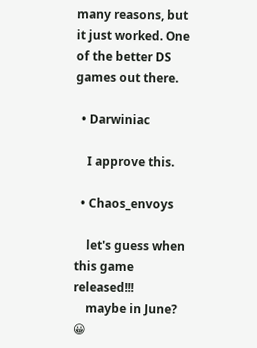many reasons, but it just worked. One of the better DS games out there.

  • Darwiniac

    I approve this.

  • Chaos_envoys

    let's guess when this game released!!!
    maybe in June? 😀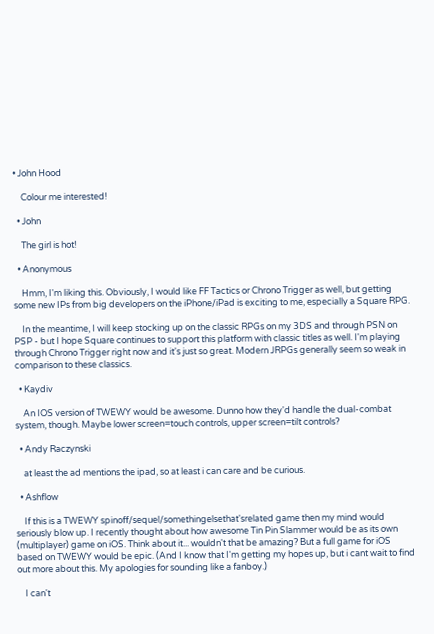• John Hood

    Colour me interested!

  • John

    The girl is hot!

  • Anonymous

    Hmm, I'm liking this. Obviously, I would like FF Tactics or Chrono Trigger as well, but getting some new IPs from big developers on the iPhone/iPad is exciting to me, especially a Square RPG.

    In the meantime, I will keep stocking up on the classic RPGs on my 3DS and through PSN on PSP - but I hope Square continues to support this platform with classic titles as well. I'm playing through Chrono Trigger right now and it's just so great. Modern JRPGs generally seem so weak in comparison to these classics.

  • Kaydiv

    An IOS version of TWEWY would be awesome. Dunno how they'd handle the dual-combat system, though. Maybe lower screen=touch controls, upper screen=tilt controls?

  • Andy Raczynski

    at least the ad mentions the ipad, so at least i can care and be curious.

  • Ashflow

    If this is a TWEWY spinoff/sequel/somethingelsethat'srelated game then my mind would seriously blow up. I recently thought about how awesome Tin Pin Slammer would be as its own (multiplayer) game on iOS. Think about it... wouldn't that be amazing? But a full game for iOS based on TWEWY would be epic. (And I know that I'm getting my hopes up, but i cant wait to find out more about this. My apologies for sounding like a fanboy.)

    I can't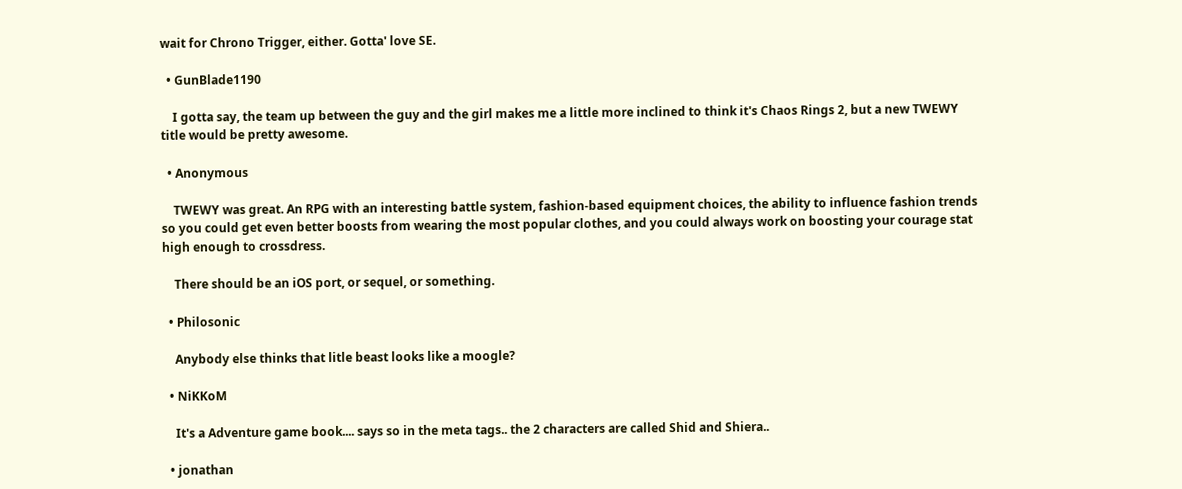wait for Chrono Trigger, either. Gotta' love SE.

  • GunBlade1190

    I gotta say, the team up between the guy and the girl makes me a little more inclined to think it's Chaos Rings 2, but a new TWEWY title would be pretty awesome.

  • Anonymous

    TWEWY was great. An RPG with an interesting battle system, fashion-based equipment choices, the ability to influence fashion trends so you could get even better boosts from wearing the most popular clothes, and you could always work on boosting your courage stat high enough to crossdress.

    There should be an iOS port, or sequel, or something.

  • Philosonic

    Anybody else thinks that litle beast looks like a moogle?

  • NiKKoM

    It's a Adventure game book.... says so in the meta tags.. the 2 characters are called Shid and Shiera..

  • jonathan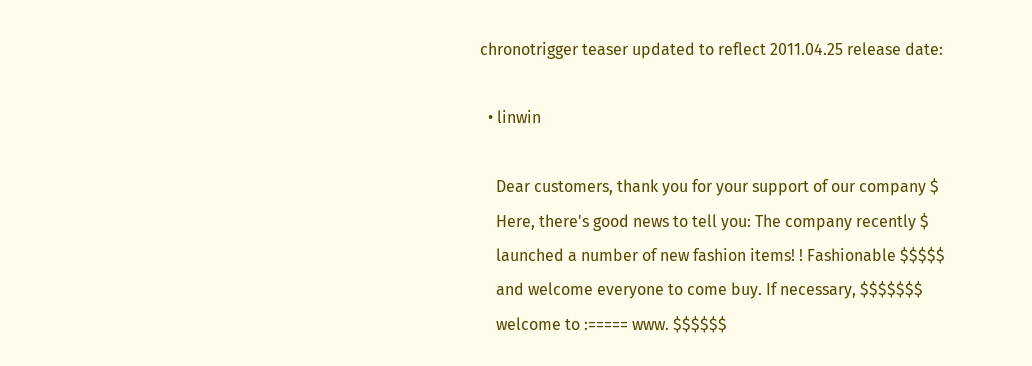chronotrigger teaser updated to reflect 2011.04.25 release date:

  • linwin

    Dear customers, thank you for your support of our company $
    Here, there's good news to tell you: The company recently $
    launched a number of new fashion items! ! Fashionable $$$$$
    and welcome everyone to come buy. If necessary, $$$$$$$
    welcome to :===== www. $$$$$$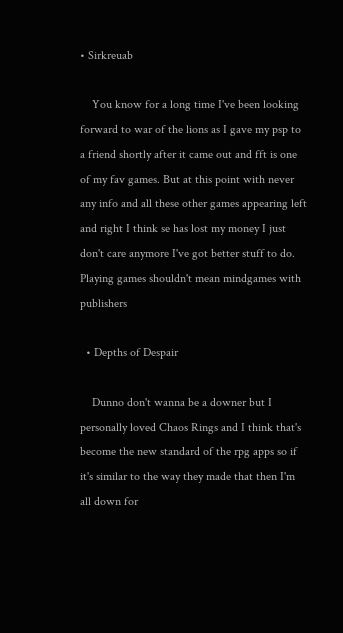• Sirkreuab

    You know for a long time I've been looking forward to war of the lions as I gave my psp to a friend shortly after it came out and fft is one of my fav games. But at this point with never any info and all these other games appearing left and right I think se has lost my money I just don't care anymore I've got better stuff to do. Playing games shouldn't mean mindgames with publishers

  • Depths of Despair

    Dunno don't wanna be a downer but I personally loved Chaos Rings and I think that's become the new standard of the rpg apps so if it's similar to the way they made that then I'm all down for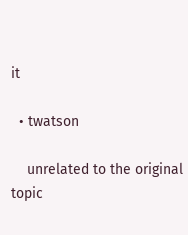it

  • twatson

    unrelated to the original topic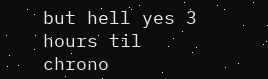but hell yes 3 hours til chrono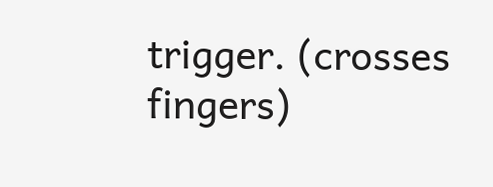trigger. (crosses fingers)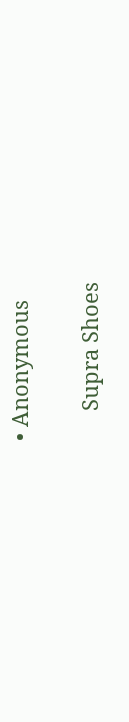• Anonymous

     Supra Shoes